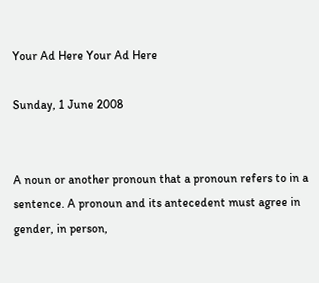Your Ad Here Your Ad Here

Sunday, 1 June 2008


A noun or another pronoun that a pronoun refers to in a sentence. A pronoun and its antecedent must agree in gender, in person,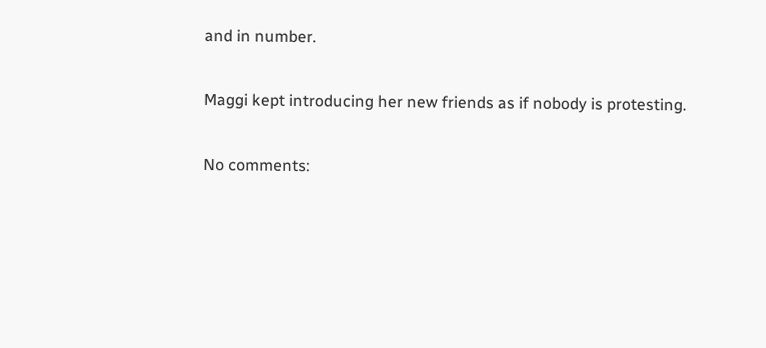and in number.

Maggi kept introducing her new friends as if nobody is protesting.

No comments: